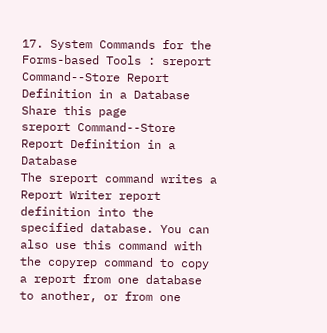17. System Commands for the Forms-based Tools : sreport Command--Store Report Definition in a Database
Share this page
sreport Command--Store Report Definition in a Database
The sreport command writes a Report Writer report definition into the specified database. You can also use this command with the copyrep command to copy a report from one database to another, or from one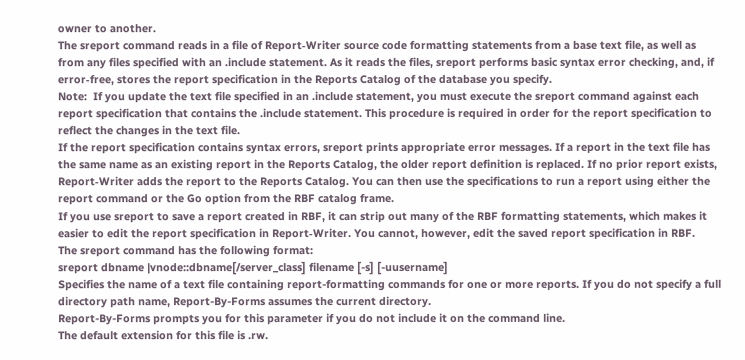owner to another.
The sreport command reads in a file of Report‑Writer source code formatting statements from a base text file, as well as from any files specified with an .include statement. As it reads the files, sreport performs basic syntax error checking, and, if error‑free, stores the report specification in the Reports Catalog of the database you specify.
Note:  If you update the text file specified in an .include statement, you must execute the sreport command against each report specification that contains the .include statement. This procedure is required in order for the report specification to reflect the changes in the text file.
If the report specification contains syntax errors, sreport prints appropriate error messages. If a report in the text file has the same name as an existing report in the Reports Catalog, the older report definition is replaced. If no prior report exists, Report‑Writer adds the report to the Reports Catalog. You can then use the specifications to run a report using either the report command or the Go option from the RBF catalog frame.
If you use sreport to save a report created in RBF, it can strip out many of the RBF formatting statements, which makes it easier to edit the report specification in Report‑Writer. You cannot, however, edit the saved report specification in RBF.
The sreport command has the following format:
sreport dbname |vnode::dbname[/server_class] filename [-s] [-uusername]
Specifies the name of a text file containing report-formatting commands for one or more reports. If you do not specify a full directory path name, Report-By-Forms assumes the current directory.
Report-By-Forms prompts you for this parameter if you do not include it on the command line.
The default extension for this file is .rw.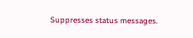Suppresses status messages.